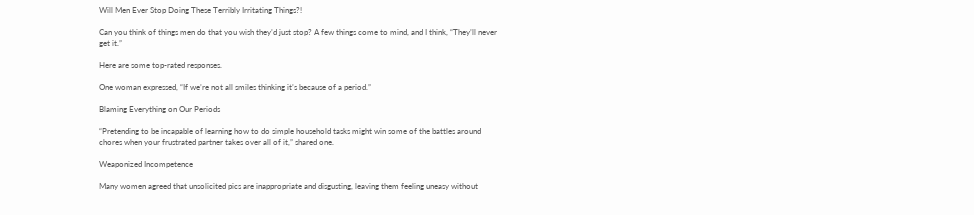Will Men Ever Stop Doing These Terribly Irritating Things?!

Can you think of things men do that you wish they’d just stop? A few things come to mind, and I think, “They’ll never get it.”

Here are some top-rated responses.

One woman expressed, “If we’re not all smiles thinking it’s because of a period.”

Blaming Everything on Our Periods

“Pretending to be incapable of learning how to do simple household tasks might win some of the battles around chores when your frustrated partner takes over all of it,” shared one.

Weaponized Incompetence

Many women agreed that unsolicited pics are inappropriate and disgusting, leaving them feeling uneasy without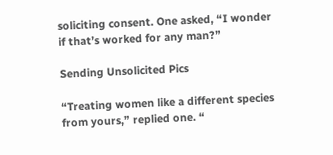soliciting consent. One asked, “I wonder if that’s worked for any man?”

Sending Unsolicited Pics

“Treating women like a different species from yours,” replied one. “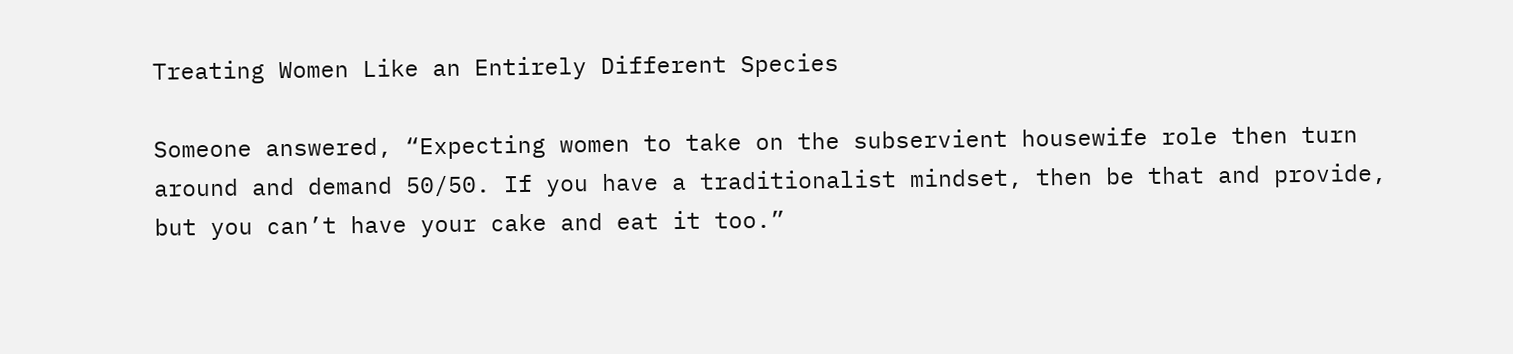Treating Women Like an Entirely Different Species

Someone answered, “Expecting women to take on the subservient housewife role then turn around and demand 50/50. If you have a traditionalist mindset, then be that and provide, but you can’t have your cake and eat it too.”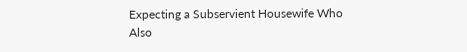Expecting a Subservient Housewife Who Also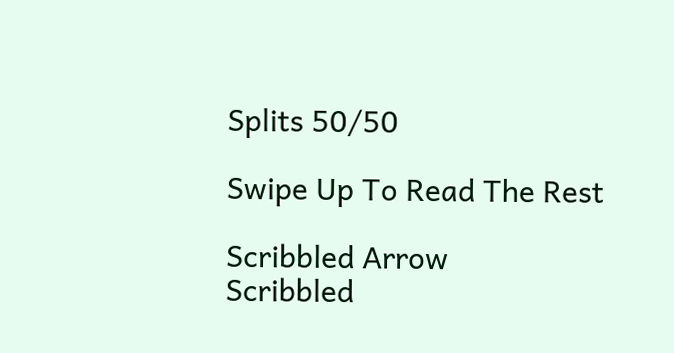Splits 50/50

Swipe Up To Read The Rest

Scribbled Arrow
Scribbled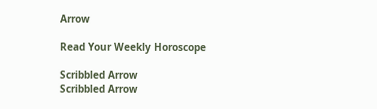Arrow

Read Your Weekly Horoscope

Scribbled Arrow
Scribbled Arrow